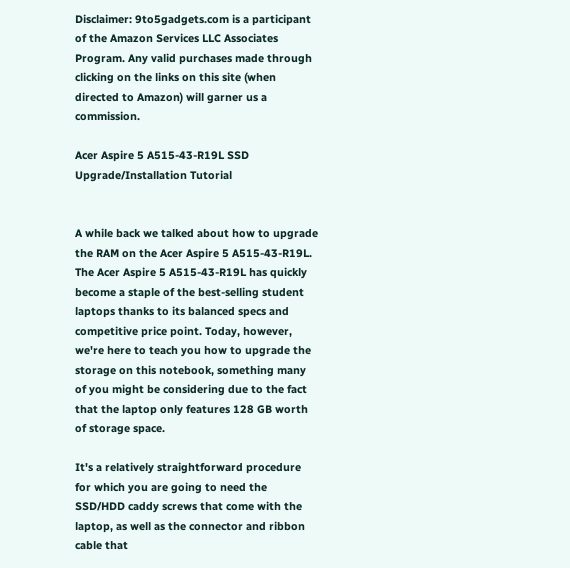Disclaimer: 9to5gadgets.com is a participant of the Amazon Services LLC Associates Program. Any valid purchases made through clicking on the links on this site (when directed to Amazon) will garner us a commission.

Acer Aspire 5 A515-43-R19L SSD Upgrade/Installation Tutorial


A while back we talked about how to upgrade the RAM on the Acer Aspire 5 A515-43-R19L. The Acer Aspire 5 A515-43-R19L has quickly become a staple of the best-selling student laptops thanks to its balanced specs and competitive price point. Today, however, we're here to teach you how to upgrade the storage on this notebook, something many of you might be considering due to the fact that the laptop only features 128 GB worth of storage space.

It's a relatively straightforward procedure for which you are going to need the SSD/HDD caddy screws that come with the laptop, as well as the connector and ribbon cable that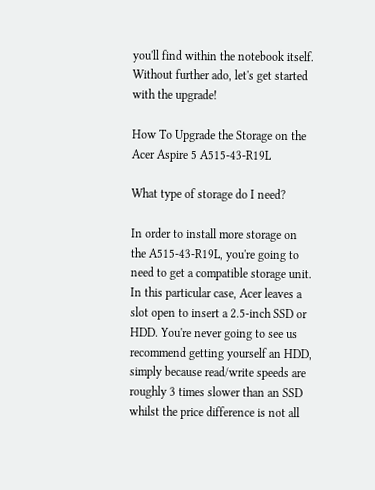you'll find within the notebook itself. Without further ado, let's get started with the upgrade!

How To Upgrade the Storage on the Acer Aspire 5 A515-43-R19L

What type of storage do I need?

In order to install more storage on the A515-43-R19L, you're going to need to get a compatible storage unit. In this particular case, Acer leaves a slot open to insert a 2.5-inch SSD or HDD. You're never going to see us recommend getting yourself an HDD, simply because read/write speeds are roughly 3 times slower than an SSD whilst the price difference is not all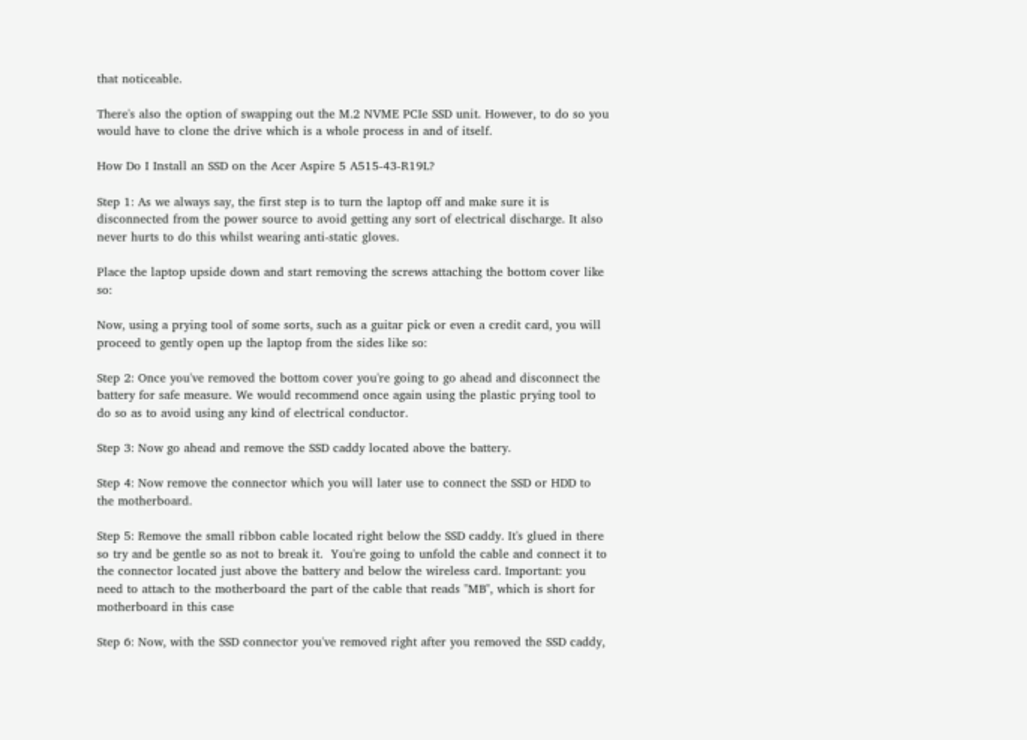that noticeable.

There's also the option of swapping out the M.2 NVME PCIe SSD unit. However, to do so you would have to clone the drive which is a whole process in and of itself.

How Do I Install an SSD on the Acer Aspire 5 A515-43-R19L?

Step 1: As we always say, the first step is to turn the laptop off and make sure it is disconnected from the power source to avoid getting any sort of electrical discharge. It also never hurts to do this whilst wearing anti-static gloves.

Place the laptop upside down and start removing the screws attaching the bottom cover like so:

Now, using a prying tool of some sorts, such as a guitar pick or even a credit card, you will proceed to gently open up the laptop from the sides like so:

Step 2: Once you've removed the bottom cover you're going to go ahead and disconnect the battery for safe measure. We would recommend once again using the plastic prying tool to do so as to avoid using any kind of electrical conductor.

Step 3: Now go ahead and remove the SSD caddy located above the battery.

Step 4: Now remove the connector which you will later use to connect the SSD or HDD to the motherboard.

Step 5: Remove the small ribbon cable located right below the SSD caddy. It's glued in there so try and be gentle so as not to break it.  You're going to unfold the cable and connect it to the connector located just above the battery and below the wireless card. Important: you need to attach to the motherboard the part of the cable that reads "MB", which is short for motherboard in this case

Step 6: Now, with the SSD connector you've removed right after you removed the SSD caddy,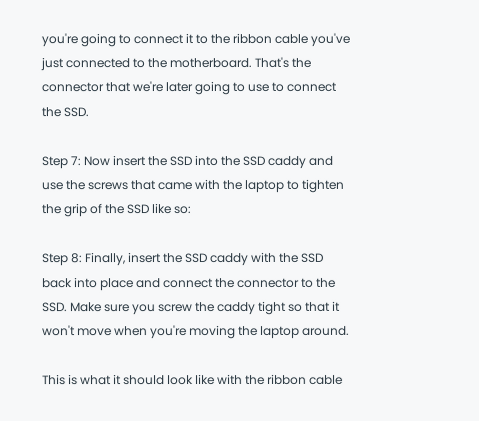you're going to connect it to the ribbon cable you've just connected to the motherboard. That's the connector that we're later going to use to connect the SSD.

Step 7: Now insert the SSD into the SSD caddy and use the screws that came with the laptop to tighten the grip of the SSD like so:

Step 8: Finally, insert the SSD caddy with the SSD back into place and connect the connector to the SSD. Make sure you screw the caddy tight so that it won't move when you're moving the laptop around.

This is what it should look like with the ribbon cable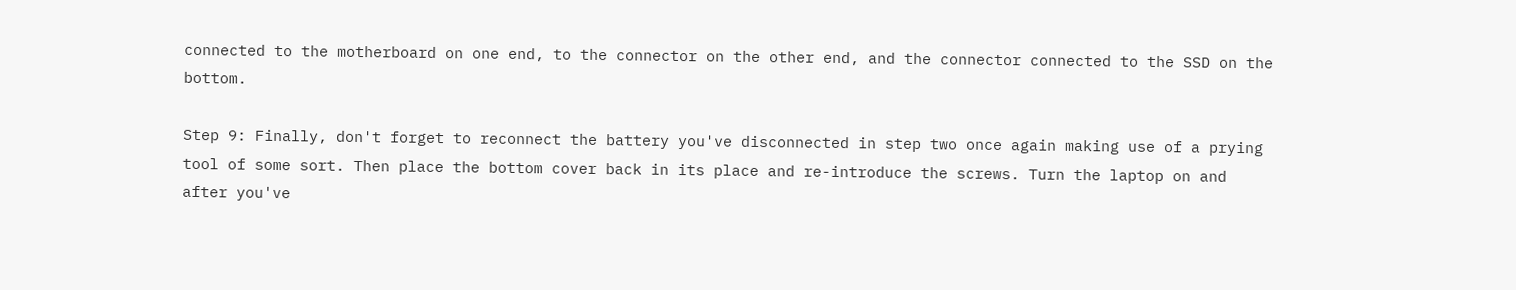connected to the motherboard on one end, to the connector on the other end, and the connector connected to the SSD on the bottom.

Step 9: Finally, don't forget to reconnect the battery you've disconnected in step two once again making use of a prying tool of some sort. Then place the bottom cover back in its place and re-introduce the screws. Turn the laptop on and after you've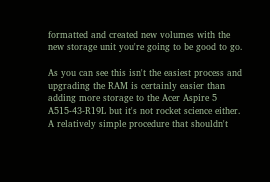formatted and created new volumes with the new storage unit you're going to be good to go.

As you can see this isn't the easiest process and upgrading the RAM is certainly easier than adding more storage to the Acer Aspire 5 A515-43-R19L but it's not rocket science either. A relatively simple procedure that shouldn't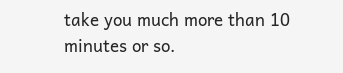take you much more than 10 minutes or so.